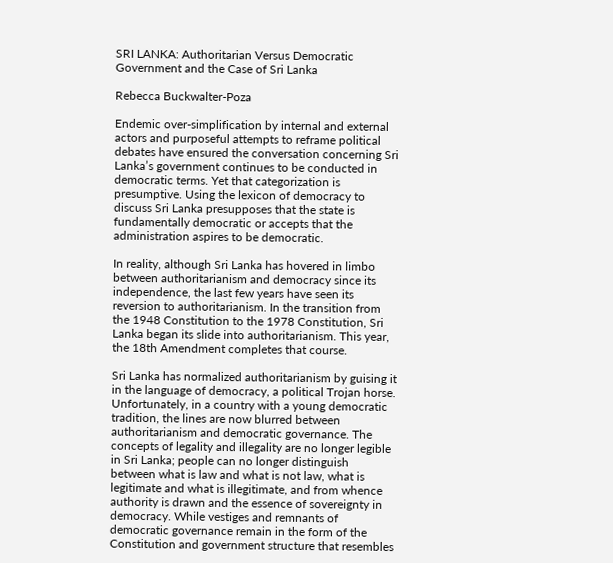SRI LANKA: Authoritarian Versus Democratic Government and the Case of Sri Lanka

Rebecca Buckwalter-Poza

Endemic over-simplification by internal and external actors and purposeful attempts to reframe political debates have ensured the conversation concerning Sri Lanka’s government continues to be conducted in democratic terms. Yet that categorization is presumptive. Using the lexicon of democracy to discuss Sri Lanka presupposes that the state is fundamentally democratic or accepts that the administration aspires to be democratic.

In reality, although Sri Lanka has hovered in limbo between authoritarianism and democracy since its independence, the last few years have seen its reversion to authoritarianism. In the transition from the 1948 Constitution to the 1978 Constitution, Sri Lanka began its slide into authoritarianism. This year, the 18th Amendment completes that course.

Sri Lanka has normalized authoritarianism by guising it in the language of democracy, a political Trojan horse. Unfortunately, in a country with a young democratic tradition, the lines are now blurred between authoritarianism and democratic governance. The concepts of legality and illegality are no longer legible in Sri Lanka; people can no longer distinguish between what is law and what is not law, what is legitimate and what is illegitimate, and from whence authority is drawn and the essence of sovereignty in democracy. While vestiges and remnants of democratic governance remain in the form of the Constitution and government structure that resembles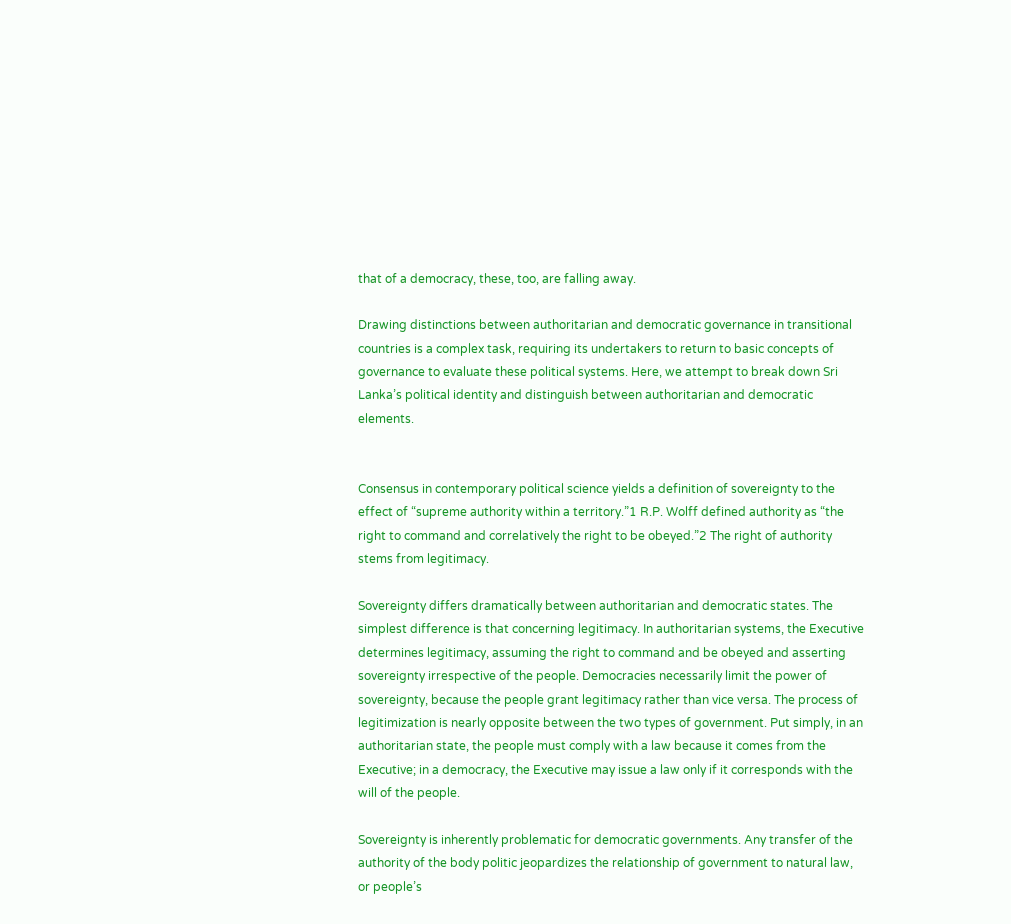that of a democracy, these, too, are falling away.

Drawing distinctions between authoritarian and democratic governance in transitional countries is a complex task, requiring its undertakers to return to basic concepts of governance to evaluate these political systems. Here, we attempt to break down Sri Lanka’s political identity and distinguish between authoritarian and democratic elements.


Consensus in contemporary political science yields a definition of sovereignty to the effect of “supreme authority within a territory.”1 R.P. Wolff defined authority as “the right to command and correlatively the right to be obeyed.”2 The right of authority stems from legitimacy.

Sovereignty differs dramatically between authoritarian and democratic states. The simplest difference is that concerning legitimacy. In authoritarian systems, the Executive determines legitimacy, assuming the right to command and be obeyed and asserting sovereignty irrespective of the people. Democracies necessarily limit the power of sovereignty, because the people grant legitimacy rather than vice versa. The process of legitimization is nearly opposite between the two types of government. Put simply, in an authoritarian state, the people must comply with a law because it comes from the Executive; in a democracy, the Executive may issue a law only if it corresponds with the will of the people.

Sovereignty is inherently problematic for democratic governments. Any transfer of the authority of the body politic jeopardizes the relationship of government to natural law, or people’s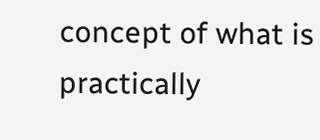concept of what is practically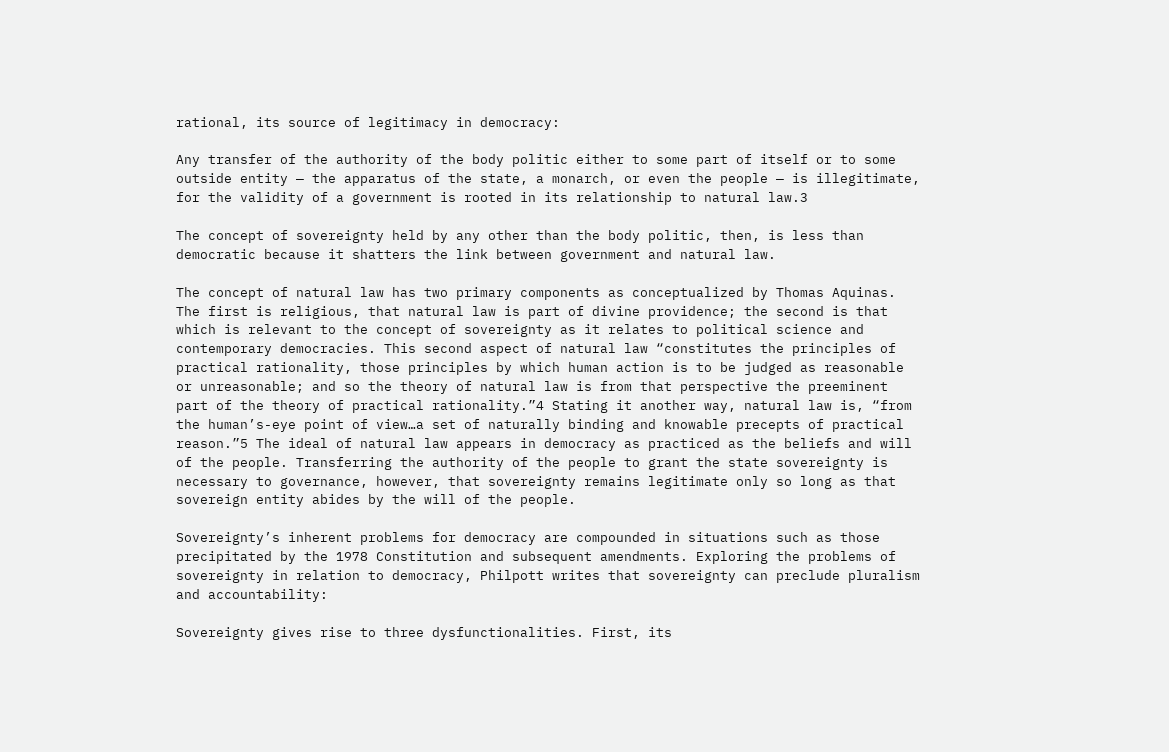rational, its source of legitimacy in democracy:

Any transfer of the authority of the body politic either to some part of itself or to some outside entity — the apparatus of the state, a monarch, or even the people — is illegitimate, for the validity of a government is rooted in its relationship to natural law.3

The concept of sovereignty held by any other than the body politic, then, is less than democratic because it shatters the link between government and natural law.

The concept of natural law has two primary components as conceptualized by Thomas Aquinas. The first is religious, that natural law is part of divine providence; the second is that which is relevant to the concept of sovereignty as it relates to political science and contemporary democracies. This second aspect of natural law “constitutes the principles of practical rationality, those principles by which human action is to be judged as reasonable or unreasonable; and so the theory of natural law is from that perspective the preeminent part of the theory of practical rationality.”4 Stating it another way, natural law is, “from the human’s-eye point of view…a set of naturally binding and knowable precepts of practical reason.”5 The ideal of natural law appears in democracy as practiced as the beliefs and will of the people. Transferring the authority of the people to grant the state sovereignty is necessary to governance, however, that sovereignty remains legitimate only so long as that sovereign entity abides by the will of the people.

Sovereignty’s inherent problems for democracy are compounded in situations such as those precipitated by the 1978 Constitution and subsequent amendments. Exploring the problems of sovereignty in relation to democracy, Philpott writes that sovereignty can preclude pluralism and accountability:

Sovereignty gives rise to three dysfunctionalities. First, its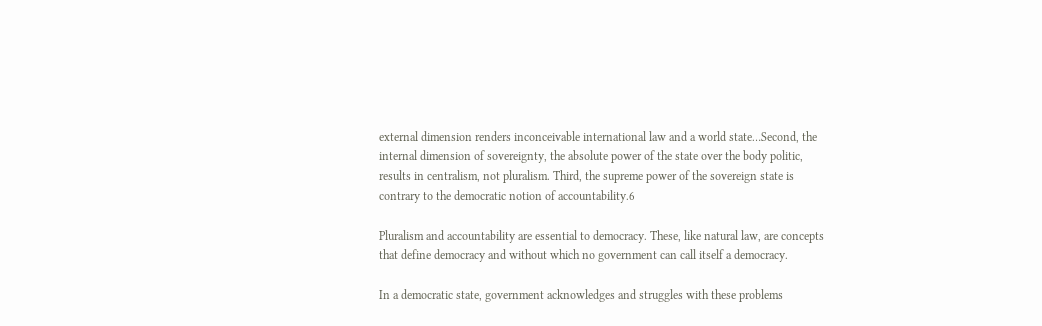external dimension renders inconceivable international law and a world state…Second, the internal dimension of sovereignty, the absolute power of the state over the body politic, results in centralism, not pluralism. Third, the supreme power of the sovereign state is contrary to the democratic notion of accountability.6

Pluralism and accountability are essential to democracy. These, like natural law, are concepts that define democracy and without which no government can call itself a democracy.

In a democratic state, government acknowledges and struggles with these problems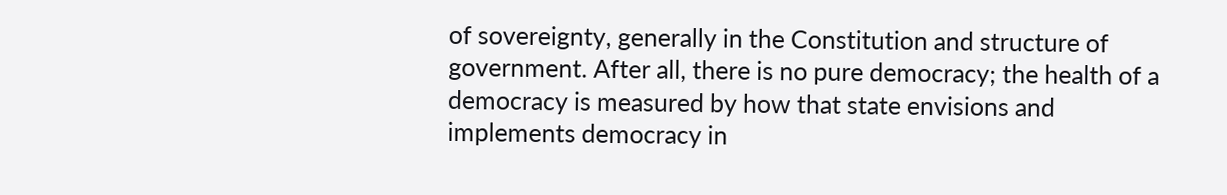of sovereignty, generally in the Constitution and structure of government. After all, there is no pure democracy; the health of a democracy is measured by how that state envisions and implements democracy in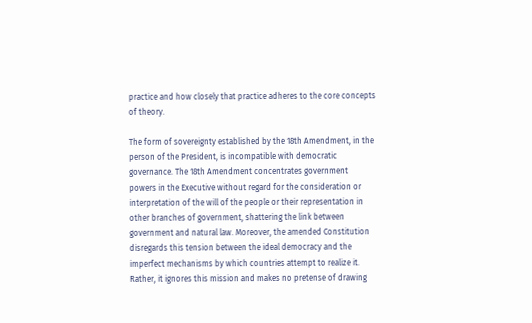practice and how closely that practice adheres to the core concepts of theory.

The form of sovereignty established by the 18th Amendment, in the person of the President, is incompatible with democratic governance. The 18th Amendment concentrates government powers in the Executive without regard for the consideration or interpretation of the will of the people or their representation in other branches of government, shattering the link between government and natural law. Moreover, the amended Constitution disregards this tension between the ideal democracy and the imperfect mechanisms by which countries attempt to realize it. Rather, it ignores this mission and makes no pretense of drawing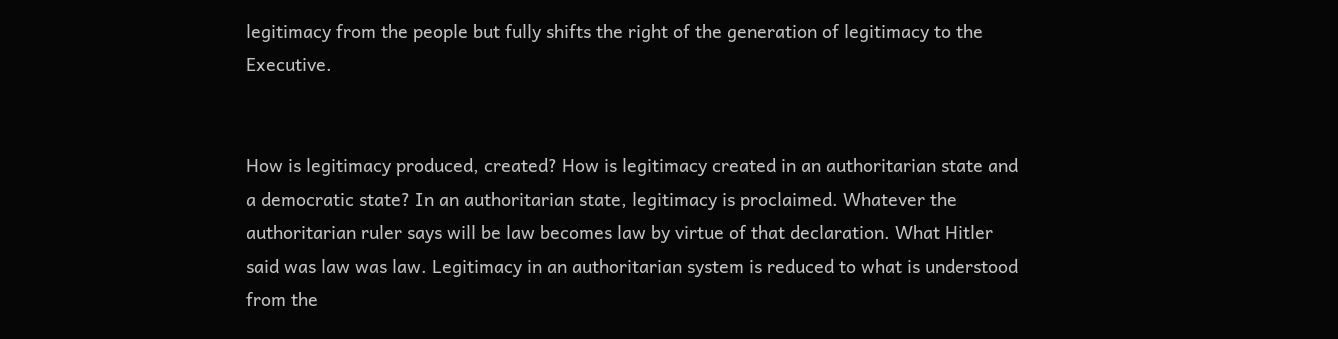legitimacy from the people but fully shifts the right of the generation of legitimacy to the Executive.


How is legitimacy produced, created? How is legitimacy created in an authoritarian state and a democratic state? In an authoritarian state, legitimacy is proclaimed. Whatever the authoritarian ruler says will be law becomes law by virtue of that declaration. What Hitler said was law was law. Legitimacy in an authoritarian system is reduced to what is understood from the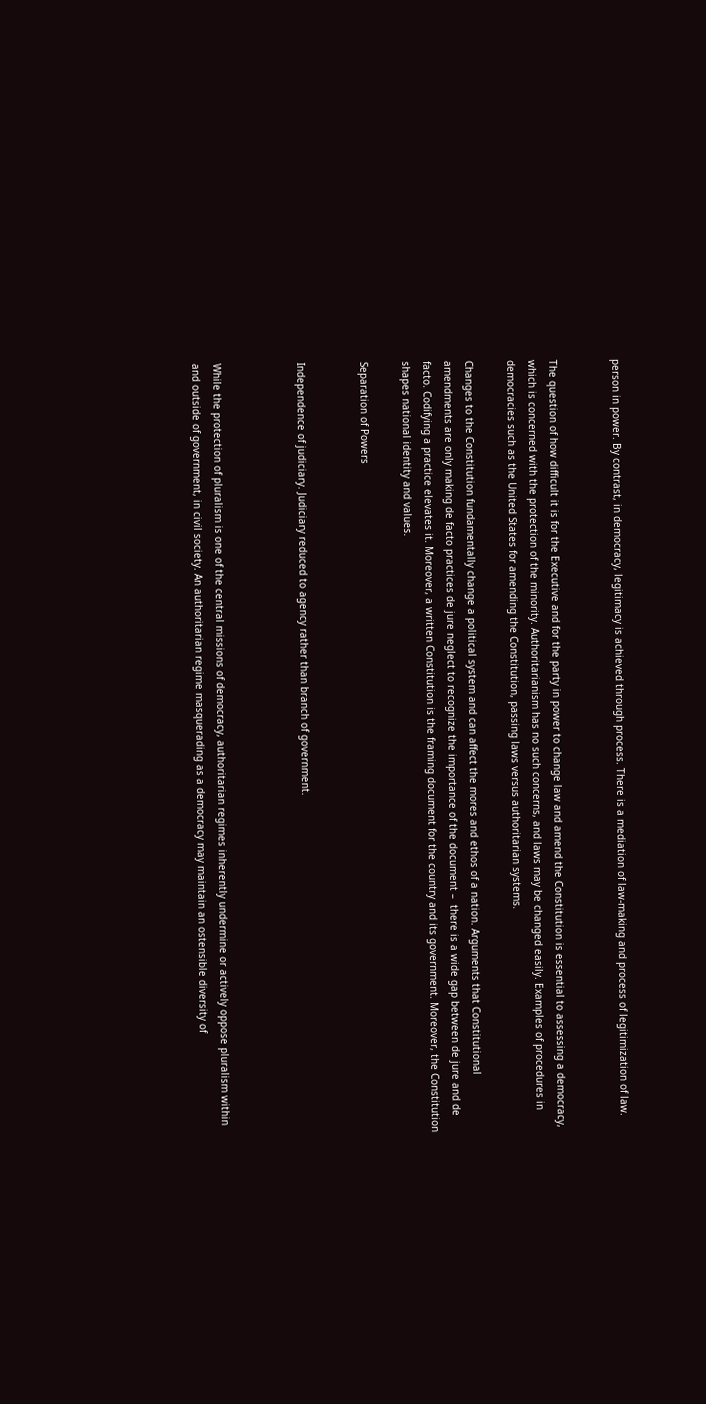person in power. By contrast, in democracy, legitimacy is achieved through process. There is a mediation of law-making and process of legitimization of law.


The question of how difficult it is for the Executive and for the party in power to change law and amend the Constitution is essential to assessing a democracy, which is concerned with the protection of the minority. Authoritarianism has no such concerns, and laws may be changed easily. Examples of procedures in democracies such as the United States for amending the Constitution, passing laws versus authoritarian systems.

Changes to the Constitution fundamentally change a political system and can affect the mores and ethos of a nation. Arguments that Constitutional amendments are only making de facto practices de jure neglect to recognize the importance of the document –  there is a wide gap between de jure and de facto. Codifying a practice elevates it. Moreover, a written Constitution is the framing document for the country and its government. Moreover, the Constitution shapes national identity and values.

Separation of Powers


Independence of judiciary. Judiciary reduced to agency rather than branch of government.



While the protection of pluralism is one of the central missions of democracy, authoritarian regimes inherently undermine or actively oppose pluralism within and outside of government, in civil society. An authoritarian regime masquerading as a democracy may maintain an ostensible diversity of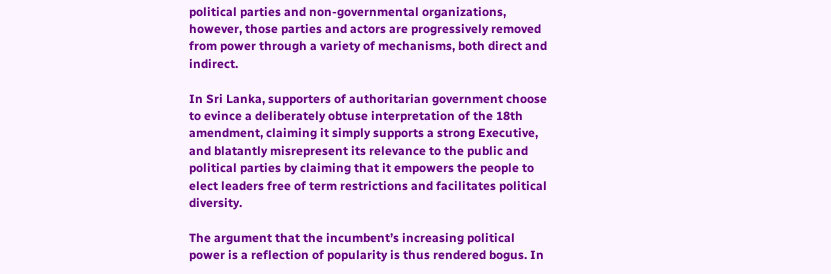political parties and non-governmental organizations, however, those parties and actors are progressively removed from power through a variety of mechanisms, both direct and indirect.

In Sri Lanka, supporters of authoritarian government choose to evince a deliberately obtuse interpretation of the 18th amendment, claiming it simply supports a strong Executive, and blatantly misrepresent its relevance to the public and political parties by claiming that it empowers the people to elect leaders free of term restrictions and facilitates political diversity.

The argument that the incumbent’s increasing political power is a reflection of popularity is thus rendered bogus. In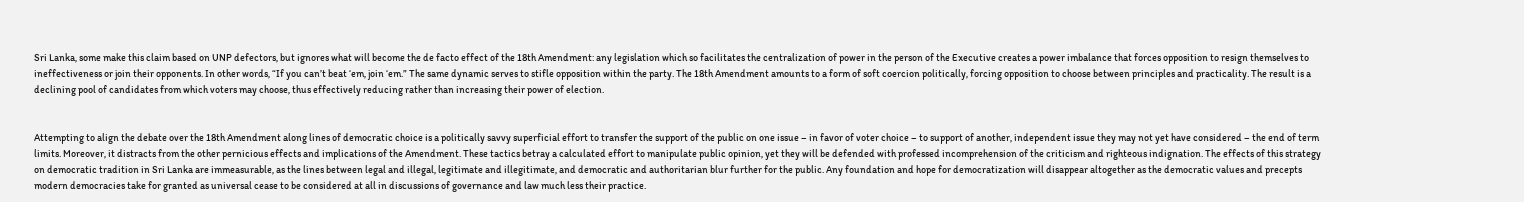Sri Lanka, some make this claim based on UNP defectors, but ignores what will become the de facto effect of the 18th Amendment: any legislation which so facilitates the centralization of power in the person of the Executive creates a power imbalance that forces opposition to resign themselves to ineffectiveness or join their opponents. In other words, “If you can’t beat ‘em, join ‘em.” The same dynamic serves to stifle opposition within the party. The 18th Amendment amounts to a form of soft coercion politically, forcing opposition to choose between principles and practicality. The result is a declining pool of candidates from which voters may choose, thus effectively reducing rather than increasing their power of election.


Attempting to align the debate over the 18th Amendment along lines of democratic choice is a politically savvy superficial effort to transfer the support of the public on one issue – in favor of voter choice – to support of another, independent issue they may not yet have considered – the end of term limits. Moreover, it distracts from the other pernicious effects and implications of the Amendment. These tactics betray a calculated effort to manipulate public opinion, yet they will be defended with professed incomprehension of the criticism and righteous indignation. The effects of this strategy on democratic tradition in Sri Lanka are immeasurable, as the lines between legal and illegal, legitimate and illegitimate, and democratic and authoritarian blur further for the public. Any foundation and hope for democratization will disappear altogether as the democratic values and precepts modern democracies take for granted as universal cease to be considered at all in discussions of governance and law much less their practice.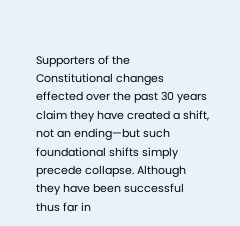Supporters of the Constitutional changes effected over the past 30 years claim they have created a shift, not an ending—but such foundational shifts simply precede collapse. Although they have been successful thus far in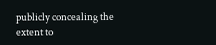publicly concealing the extent to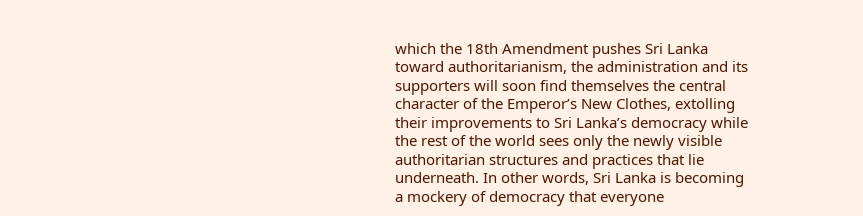which the 18th Amendment pushes Sri Lanka toward authoritarianism, the administration and its supporters will soon find themselves the central character of the Emperor’s New Clothes, extolling their improvements to Sri Lanka’s democracy while the rest of the world sees only the newly visible authoritarian structures and practices that lie underneath. In other words, Sri Lanka is becoming a mockery of democracy that everyone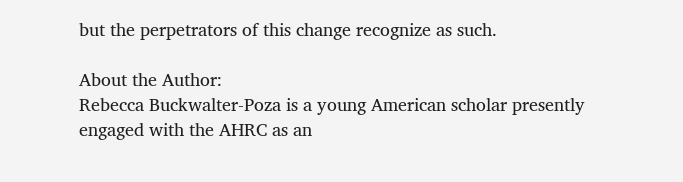but the perpetrators of this change recognize as such.

About the Author:
Rebecca Buckwalter-Poza is a young American scholar presently engaged with the AHRC as an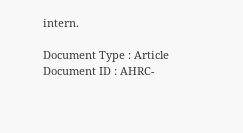intern.

Document Type : Article
Document ID : AHRC-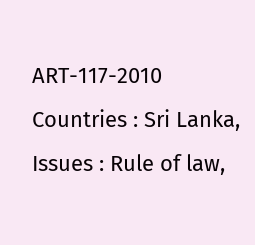ART-117-2010
Countries : Sri Lanka,
Issues : Rule of law,